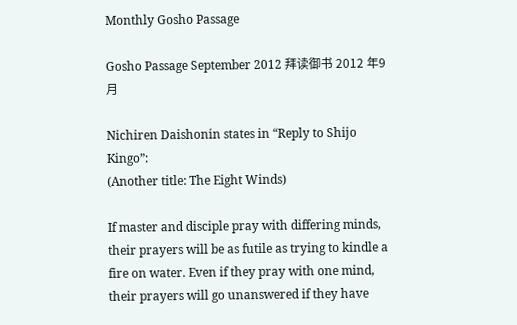Monthly Gosho Passage

Gosho Passage September 2012 拜读御书 2012 年9月

Nichiren Daishonin states in “Reply to Shijo Kingo”:
(Another title: The Eight Winds)

If master and disciple pray with differing minds, their prayers will be as futile as trying to kindle a fire on water. Even if they pray with one mind, their prayers will go unanswered if they have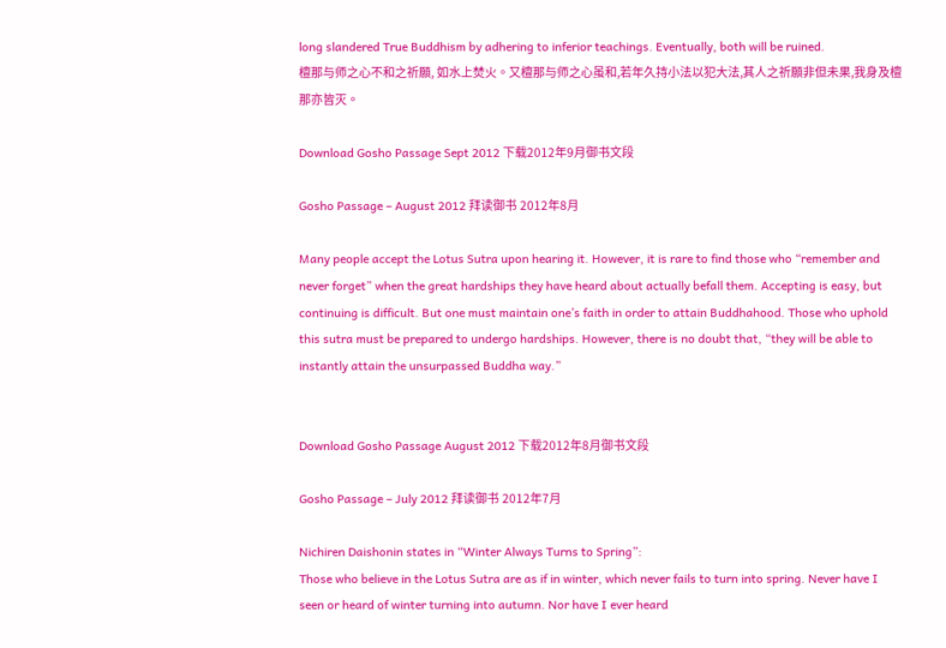long slandered True Buddhism by adhering to inferior teachings. Eventually, both will be ruined.
檀那与师之心不和之祈願, 如水上焚火。又檀那与师之心虽和,若年久持小法以犯大法,其人之祈願非但未果,我身及檀那亦皆灭。

Download Gosho Passage Sept 2012 下载2012年9月御书文段

Gosho Passage – August 2012 拜读御书 2012年8月

Many people accept the Lotus Sutra upon hearing it. However, it is rare to find those who “remember and never forget” when the great hardships they have heard about actually befall them. Accepting is easy, but continuing is difficult. But one must maintain one’s faith in order to attain Buddhahood. Those who uphold this sutra must be prepared to undergo hardships. However, there is no doubt that, “they will be able to instantly attain the unsurpassed Buddha way.”


Download Gosho Passage August 2012 下载2012年8月御书文段

Gosho Passage – July 2012 拜读御书 2012年7月

Nichiren Daishonin states in “Winter Always Turns to Spring”:
Those who believe in the Lotus Sutra are as if in winter, which never fails to turn into spring. Never have I seen or heard of winter turning into autumn. Nor have I ever heard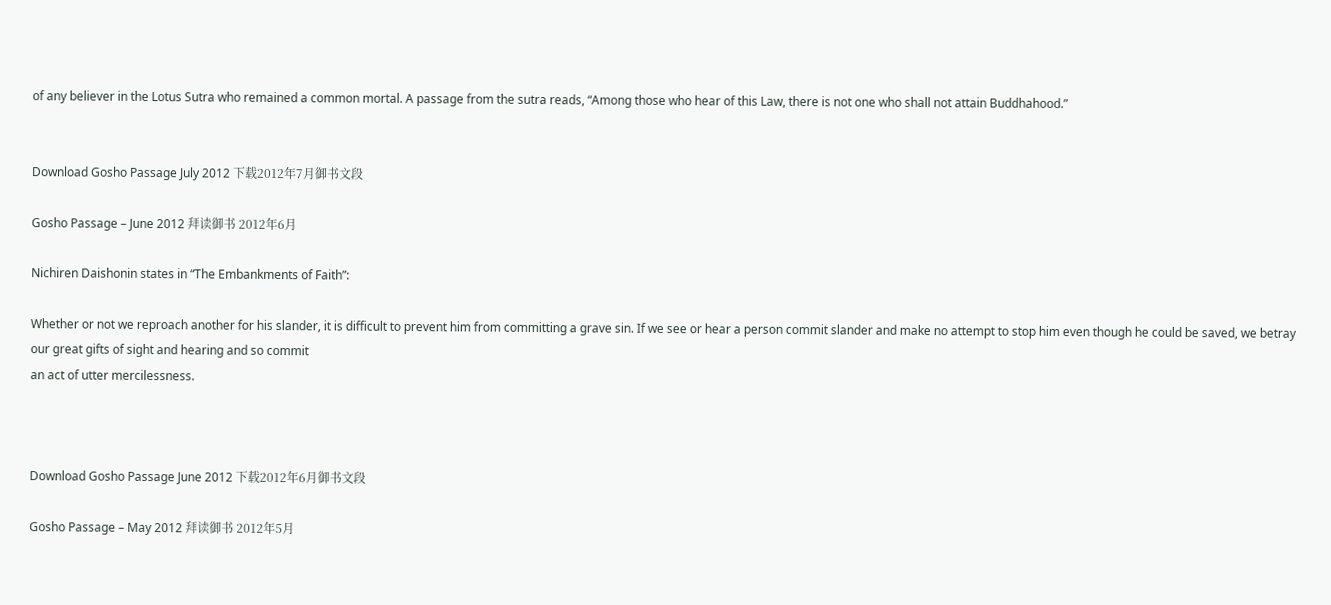of any believer in the Lotus Sutra who remained a common mortal. A passage from the sutra reads, “Among those who hear of this Law, there is not one who shall not attain Buddhahood.”


Download Gosho Passage July 2012 下载2012年7月御书文段

Gosho Passage – June 2012 拜读御书 2012年6月

Nichiren Daishonin states in “The Embankments of Faith”:

Whether or not we reproach another for his slander, it is difficult to prevent him from committing a grave sin. If we see or hear a person commit slander and make no attempt to stop him even though he could be saved, we betray our great gifts of sight and hearing and so commit
an act of utter mercilessness.



Download Gosho Passage June 2012 下载2012年6月御书文段

Gosho Passage – May 2012 拜读御书 2012年5月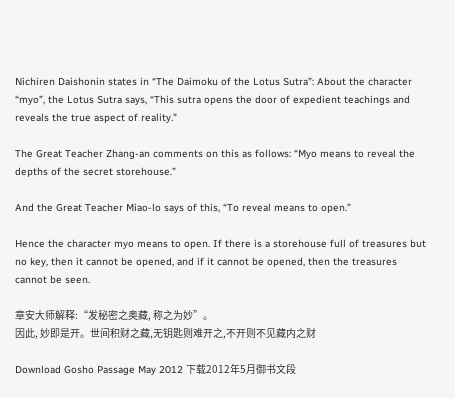Nichiren Daishonin states in “The Daimoku of the Lotus Sutra”: About the character “myo”, the Lotus Sutra says, “This sutra opens the door of expedient teachings and reveals the true aspect of reality.”

The Great Teacher Zhang-an comments on this as follows: “Myo means to reveal the depths of the secret storehouse.”

And the Great Teacher Miao-lo says of this, “To reveal means to open.”

Hence the character myo means to open. If there is a storehouse full of treasures but no key, then it cannot be opened, and if it cannot be opened, then the treasures cannot be seen.

章安大师解释:“发秘密之奥藏, 称之为妙”。
因此, 妙即是开。世间积财之藏,无钥匙则难开之,不开则不见藏内之财

Download Gosho Passage May 2012 下载2012年5月御书文段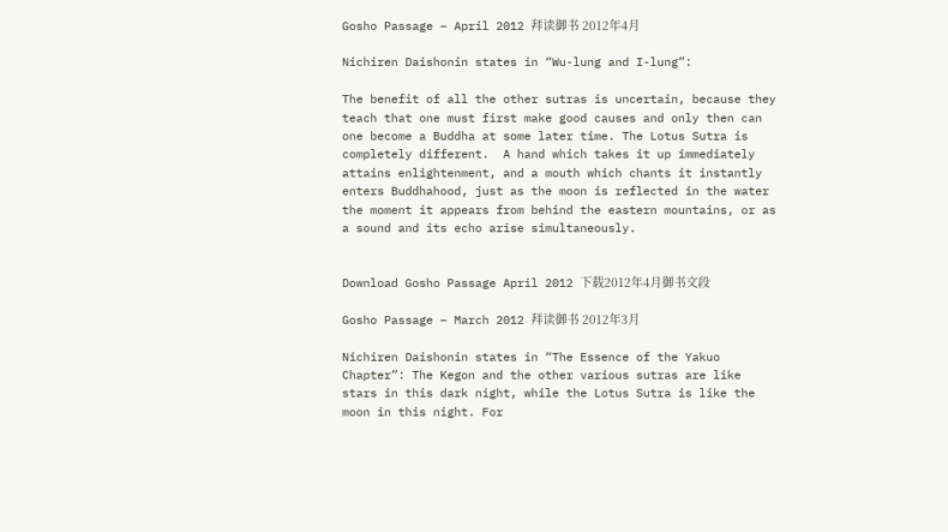Gosho Passage – April 2012 拜读御书 2012年4月

Nichiren Daishonin states in “Wu-lung and I-lung”:

The benefit of all the other sutras is uncertain, because they teach that one must first make good causes and only then can one become a Buddha at some later time. The Lotus Sutra is completely different.  A hand which takes it up immediately attains enlightenment, and a mouth which chants it instantly enters Buddhahood, just as the moon is reflected in the water the moment it appears from behind the eastern mountains, or as a sound and its echo arise simultaneously.


Download Gosho Passage April 2012 下载2012年4月御书文段

Gosho Passage – March 2012 拜读御书 2012年3月

Nichiren Daishonin states in “The Essence of the Yakuo Chapter”: The Kegon and the other various sutras are like stars in this dark night, while the Lotus Sutra is like the moon in this night. For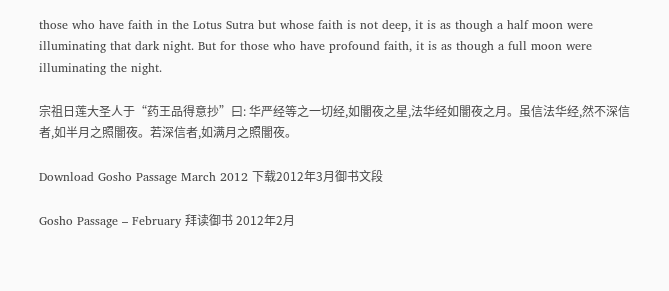those who have faith in the Lotus Sutra but whose faith is not deep, it is as though a half moon were illuminating that dark night. But for those who have profound faith, it is as though a full moon were illuminating the night.

宗祖日莲大圣人于“药王品得意抄”曰: 华严经等之一切经,如闇夜之星,法华经如闇夜之月。虽信法华经,然不深信者,如半月之照闇夜。若深信者,如满月之照闇夜。

Download Gosho Passage March 2012 下载2012年3月御书文段

Gosho Passage – February 拜读御书 2012年2月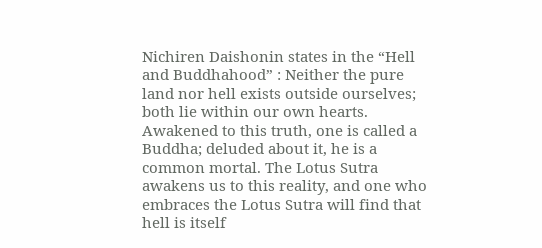Nichiren Daishonin states in the “Hell and Buddhahood” : Neither the pure land nor hell exists outside ourselves; both lie within our own hearts. Awakened to this truth, one is called a Buddha; deluded about it, he is a common mortal. The Lotus Sutra awakens us to this reality, and one who embraces the Lotus Sutra will find that hell is itself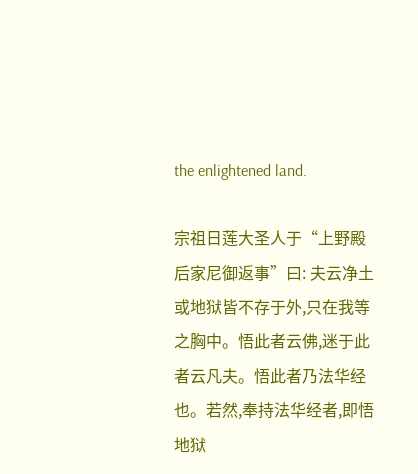the enlightened land.

宗祖日莲大圣人于“上野殿后家尼御返事”曰: 夫云净土或地狱皆不存于外,只在我等之胸中。悟此者云佛,迷于此者云凡夫。悟此者乃法华经也。若然,奉持法华经者,即悟地狱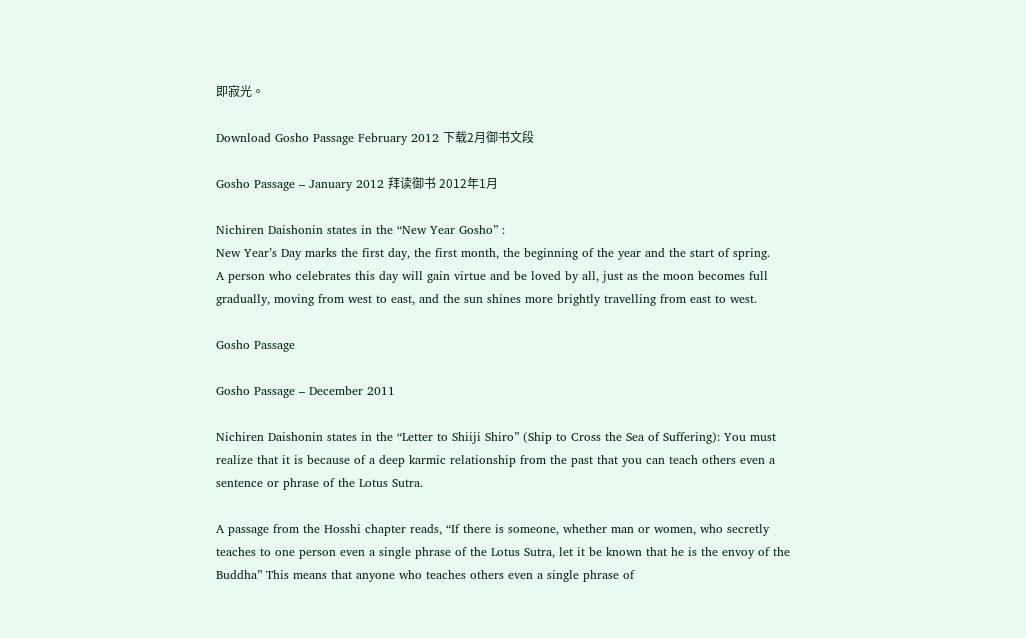即寂光。

Download Gosho Passage February 2012 下载2月御书文段

Gosho Passage – January 2012 拜读御书 2012年1月

Nichiren Daishonin states in the “New Year Gosho” :
New Year’s Day marks the first day, the first month, the beginning of the year and the start of spring.
A person who celebrates this day will gain virtue and be loved by all, just as the moon becomes full gradually, moving from west to east, and the sun shines more brightly travelling from east to west.

Gosho Passage

Gosho Passage – December 2011

Nichiren Daishonin states in the “Letter to Shiiji Shiro” (Ship to Cross the Sea of Suffering): You must realize that it is because of a deep karmic relationship from the past that you can teach others even a sentence or phrase of the Lotus Sutra.

A passage from the Hosshi chapter reads, “If there is someone, whether man or women, who secretly teaches to one person even a single phrase of the Lotus Sutra, let it be known that he is the envoy of the Buddha” This means that anyone who teaches others even a single phrase of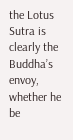the Lotus Sutra is clearly the Buddha’s envoy, whether he be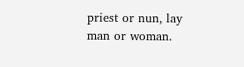priest or nun, lay man or woman.